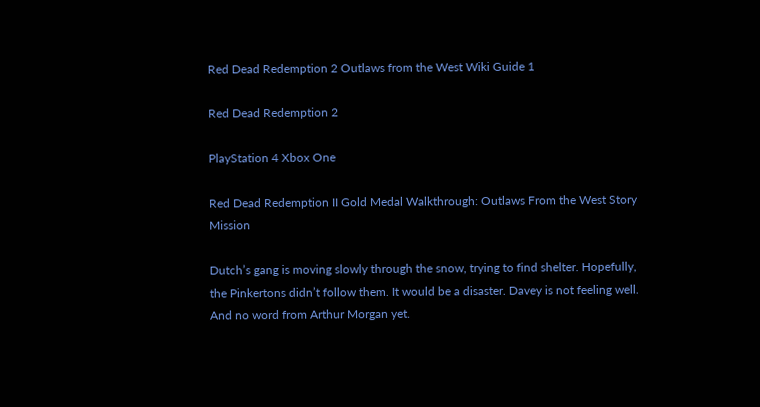Red Dead Redemption 2 Outlaws from the West Wiki Guide 1

Red Dead Redemption 2

PlayStation 4 Xbox One

Red Dead Redemption II Gold Medal Walkthrough: Outlaws From the West Story Mission

Dutch’s gang is moving slowly through the snow, trying to find shelter. Hopefully, the Pinkertons didn’t follow them. It would be a disaster. Davey is not feeling well. And no word from Arthur Morgan yet.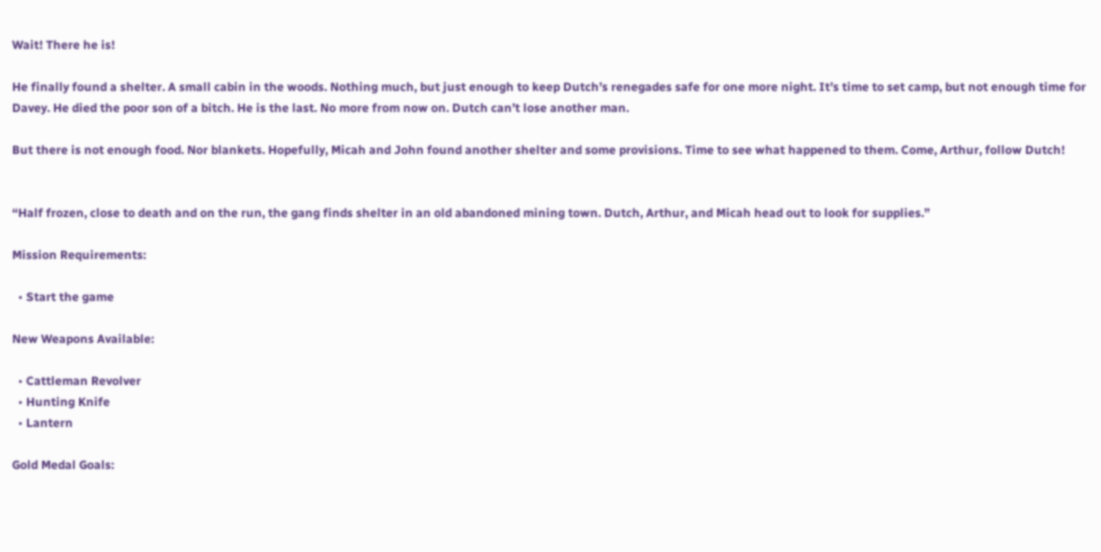Wait! There he is!

He finally found a shelter. A small cabin in the woods. Nothing much, but just enough to keep Dutch’s renegades safe for one more night. It’s time to set camp, but not enough time for Davey. He died the poor son of a bitch. He is the last. No more from now on. Dutch can’t lose another man.

But there is not enough food. Nor blankets. Hopefully, Micah and John found another shelter and some provisions. Time to see what happened to them. Come, Arthur, follow Dutch!


“Half frozen, close to death and on the run, the gang finds shelter in an old abandoned mining town. Dutch, Arthur, and Micah head out to look for supplies.”

Mission Requirements:

  • Start the game

New Weapons Available:

  • Cattleman Revolver
  • Hunting Knife
  • Lantern

Gold Medal Goals: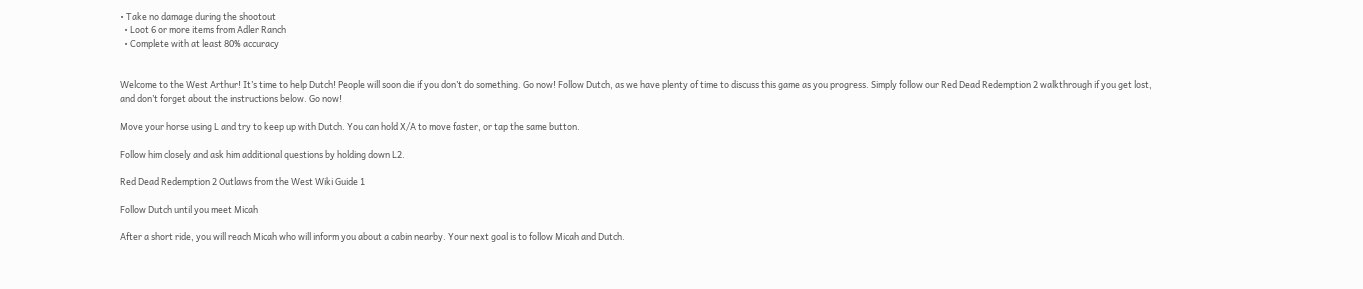• Take no damage during the shootout
  • Loot 6 or more items from Adler Ranch
  • Complete with at least 80% accuracy


Welcome to the West Arthur! It’s time to help Dutch! People will soon die if you don’t do something. Go now! Follow Dutch, as we have plenty of time to discuss this game as you progress. Simply follow our Red Dead Redemption 2 walkthrough if you get lost, and don’t forget about the instructions below. Go now!

Move your horse using L and try to keep up with Dutch. You can hold X/A to move faster, or tap the same button.

Follow him closely and ask him additional questions by holding down L2.

Red Dead Redemption 2 Outlaws from the West Wiki Guide 1

Follow Dutch until you meet Micah

After a short ride, you will reach Micah who will inform you about a cabin nearby. Your next goal is to follow Micah and Dutch.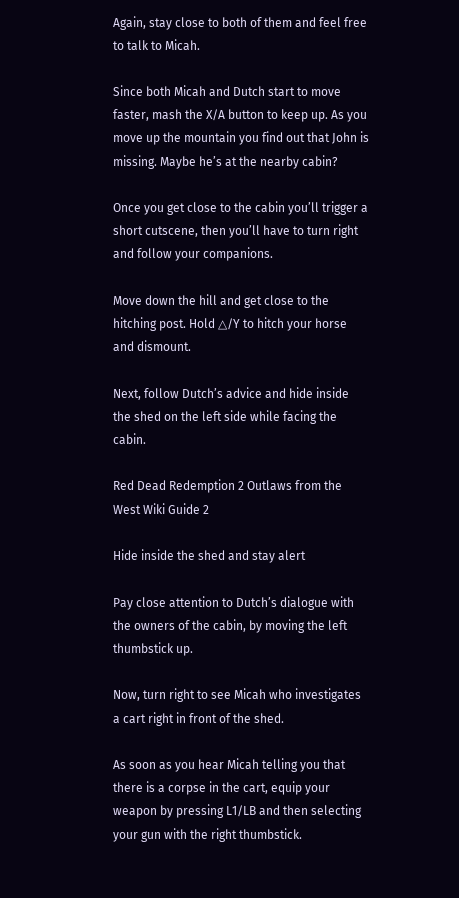Again, stay close to both of them and feel free to talk to Micah.

Since both Micah and Dutch start to move faster, mash the X/A button to keep up. As you move up the mountain you find out that John is missing. Maybe he’s at the nearby cabin?

Once you get close to the cabin you’ll trigger a short cutscene, then you’ll have to turn right and follow your companions.

Move down the hill and get close to the hitching post. Hold △/Y to hitch your horse and dismount.

Next, follow Dutch’s advice and hide inside the shed on the left side while facing the cabin.

Red Dead Redemption 2 Outlaws from the West Wiki Guide 2

Hide inside the shed and stay alert

Pay close attention to Dutch’s dialogue with the owners of the cabin, by moving the left thumbstick up.

Now, turn right to see Micah who investigates a cart right in front of the shed.

As soon as you hear Micah telling you that there is a corpse in the cart, equip your weapon by pressing L1/LB and then selecting your gun with the right thumbstick.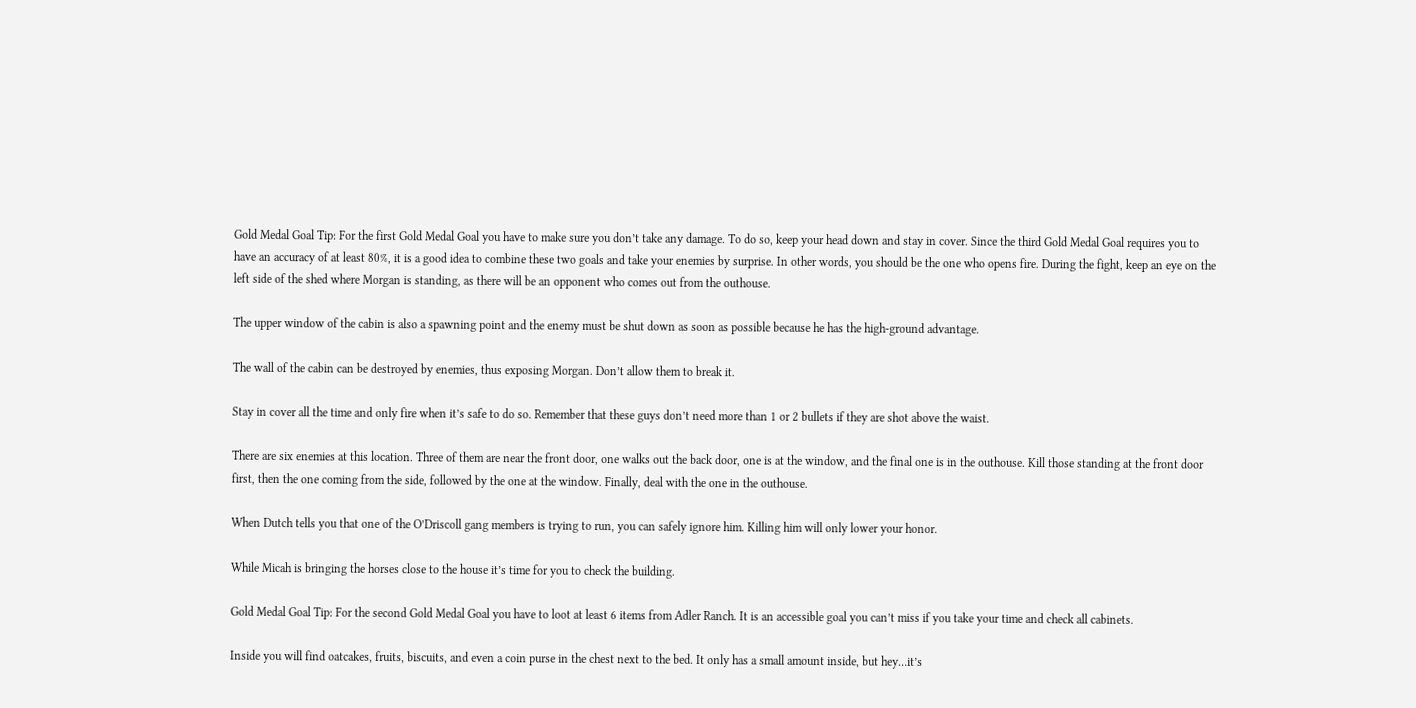Gold Medal Goal Tip: For the first Gold Medal Goal you have to make sure you don’t take any damage. To do so, keep your head down and stay in cover. Since the third Gold Medal Goal requires you to have an accuracy of at least 80%, it is a good idea to combine these two goals and take your enemies by surprise. In other words, you should be the one who opens fire. During the fight, keep an eye on the left side of the shed where Morgan is standing, as there will be an opponent who comes out from the outhouse.

The upper window of the cabin is also a spawning point and the enemy must be shut down as soon as possible because he has the high-ground advantage.

The wall of the cabin can be destroyed by enemies, thus exposing Morgan. Don’t allow them to break it.

Stay in cover all the time and only fire when it’s safe to do so. Remember that these guys don’t need more than 1 or 2 bullets if they are shot above the waist.

There are six enemies at this location. Three of them are near the front door, one walks out the back door, one is at the window, and the final one is in the outhouse. Kill those standing at the front door first, then the one coming from the side, followed by the one at the window. Finally, deal with the one in the outhouse.

When Dutch tells you that one of the O’Driscoll gang members is trying to run, you can safely ignore him. Killing him will only lower your honor.

While Micah is bringing the horses close to the house it’s time for you to check the building.

Gold Medal Goal Tip: For the second Gold Medal Goal you have to loot at least 6 items from Adler Ranch. It is an accessible goal you can’t miss if you take your time and check all cabinets.

Inside you will find oatcakes, fruits, biscuits, and even a coin purse in the chest next to the bed. It only has a small amount inside, but hey…it’s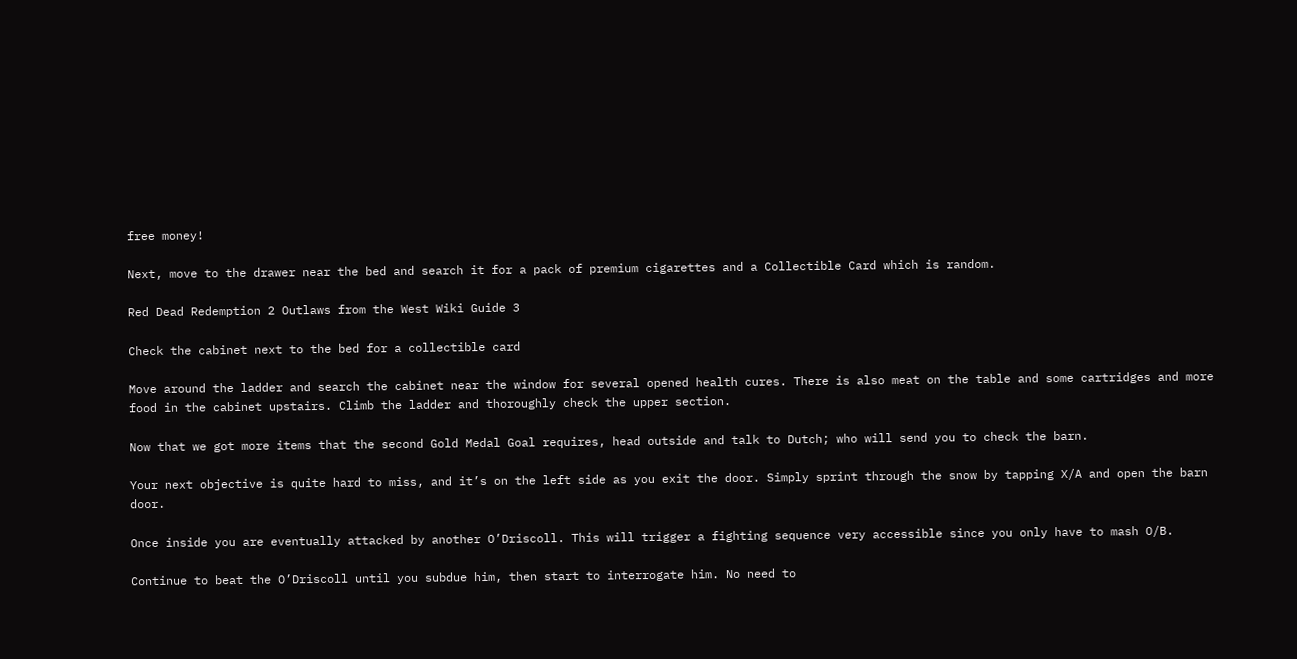free money!

Next, move to the drawer near the bed and search it for a pack of premium cigarettes and a Collectible Card which is random.

Red Dead Redemption 2 Outlaws from the West Wiki Guide 3

Check the cabinet next to the bed for a collectible card

Move around the ladder and search the cabinet near the window for several opened health cures. There is also meat on the table and some cartridges and more food in the cabinet upstairs. Climb the ladder and thoroughly check the upper section.

Now that we got more items that the second Gold Medal Goal requires, head outside and talk to Dutch; who will send you to check the barn.

Your next objective is quite hard to miss, and it’s on the left side as you exit the door. Simply sprint through the snow by tapping X/A and open the barn door.

Once inside you are eventually attacked by another O’Driscoll. This will trigger a fighting sequence very accessible since you only have to mash O/B.

Continue to beat the O’Driscoll until you subdue him, then start to interrogate him. No need to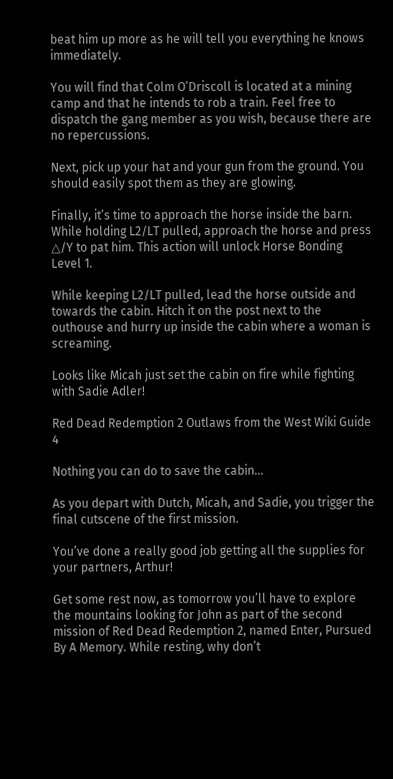beat him up more as he will tell you everything he knows immediately.

You will find that Colm O’Driscoll is located at a mining camp and that he intends to rob a train. Feel free to dispatch the gang member as you wish, because there are no repercussions.

Next, pick up your hat and your gun from the ground. You should easily spot them as they are glowing.

Finally, it’s time to approach the horse inside the barn. While holding L2/LT pulled, approach the horse and press △/Y to pat him. This action will unlock Horse Bonding Level 1.

While keeping L2/LT pulled, lead the horse outside and towards the cabin. Hitch it on the post next to the outhouse and hurry up inside the cabin where a woman is screaming.

Looks like Micah just set the cabin on fire while fighting with Sadie Adler!

Red Dead Redemption 2 Outlaws from the West Wiki Guide 4

Nothing you can do to save the cabin…

As you depart with Dutch, Micah, and Sadie, you trigger the final cutscene of the first mission.

You’ve done a really good job getting all the supplies for your partners, Arthur!

Get some rest now, as tomorrow you’ll have to explore the mountains looking for John as part of the second mission of Red Dead Redemption 2, named Enter, Pursued By A Memory. While resting, why don’t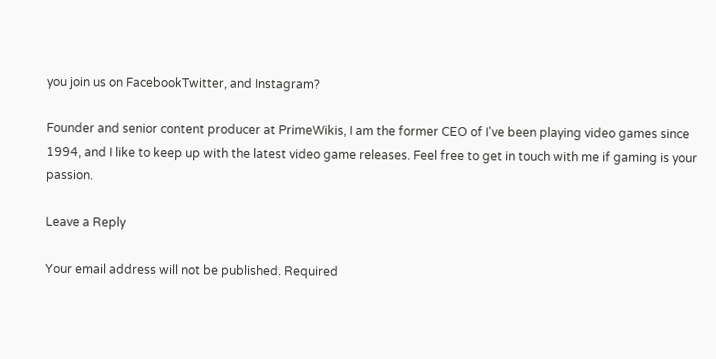you join us on FacebookTwitter, and Instagram?

Founder and senior content producer at PrimeWikis, I am the former CEO of I've been playing video games since 1994, and I like to keep up with the latest video game releases. Feel free to get in touch with me if gaming is your passion.

Leave a Reply

Your email address will not be published. Required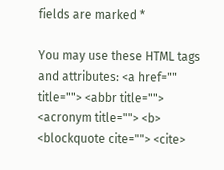fields are marked *

You may use these HTML tags and attributes: <a href="" title=""> <abbr title=""> <acronym title=""> <b> <blockquote cite=""> <cite>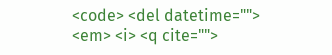<code> <del datetime=""> <em> <i> <q cite="">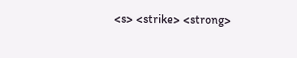<s> <strike> <strong>